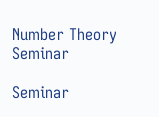Number Theory Seminar

Seminar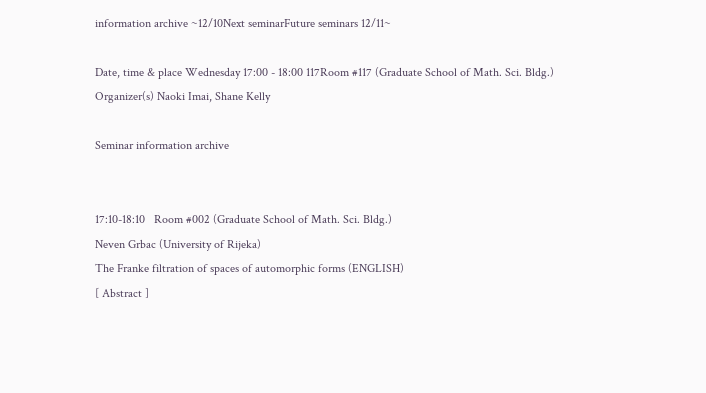information archive ~12/10Next seminarFuture seminars 12/11~

Date, time & place Wednesday 17:00 - 18:00 117Room #117 (Graduate School of Math. Sci. Bldg.)
Organizer(s) Naoki Imai, Shane Kelly

Seminar information archive


17:10-18:10   Room #002 (Graduate School of Math. Sci. Bldg.)
Neven Grbac (University of Rijeka)
The Franke filtration of spaces of automorphic forms (ENGLISH)
[ Abstract ]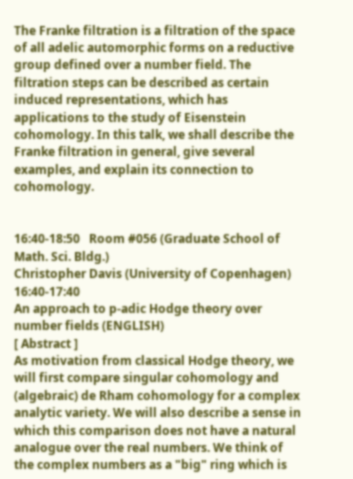The Franke filtration is a filtration of the space of all adelic automorphic forms on a reductive group defined over a number field. The filtration steps can be described as certain induced representations, which has applications to the study of Eisenstein cohomology. In this talk, we shall describe the Franke filtration in general, give several examples, and explain its connection to cohomology.


16:40-18:50   Room #056 (Graduate School of Math. Sci. Bldg.)
Christopher Davis (University of Copenhagen) 16:40-17:40
An approach to p-adic Hodge theory over number fields (ENGLISH)
[ Abstract ]
As motivation from classical Hodge theory, we will first compare singular cohomology and (algebraic) de Rham cohomology for a complex analytic variety. We will also describe a sense in which this comparison does not have a natural analogue over the real numbers. We think of the complex numbers as a "big" ring which is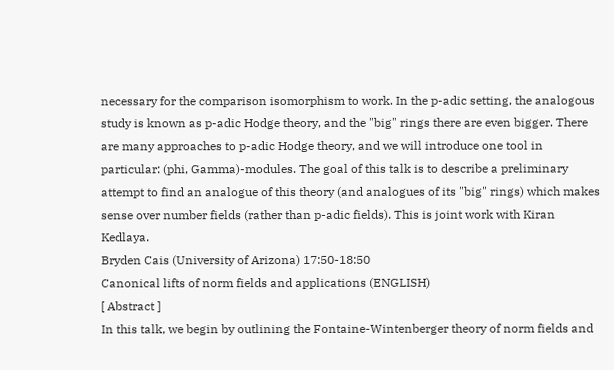necessary for the comparison isomorphism to work. In the p-adic setting, the analogous study is known as p-adic Hodge theory, and the "big" rings there are even bigger. There are many approaches to p-adic Hodge theory, and we will introduce one tool in particular: (phi, Gamma)-modules. The goal of this talk is to describe a preliminary attempt to find an analogue of this theory (and analogues of its "big" rings) which makes sense over number fields (rather than p-adic fields). This is joint work with Kiran Kedlaya.
Bryden Cais (University of Arizona) 17:50-18:50
Canonical lifts of norm fields and applications (ENGLISH)
[ Abstract ]
In this talk, we begin by outlining the Fontaine-Wintenberger theory of norm fields and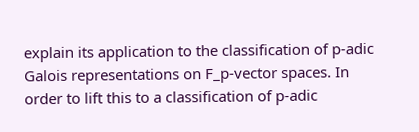explain its application to the classification of p-adic Galois representations on F_p-vector spaces. In order to lift this to a classification of p-adic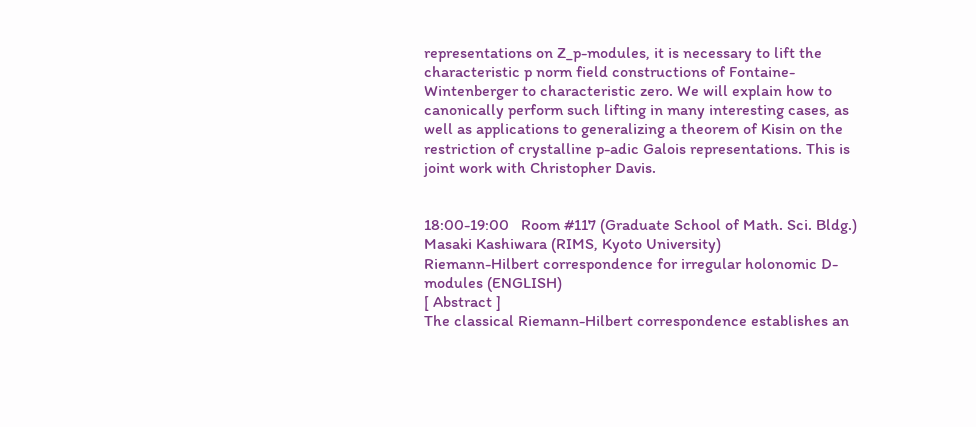representations on Z_p-modules, it is necessary to lift the characteristic p norm field constructions of Fontaine-Wintenberger to characteristic zero. We will explain how to canonically perform such lifting in many interesting cases, as well as applications to generalizing a theorem of Kisin on the restriction of crystalline p-adic Galois representations. This is joint work with Christopher Davis.


18:00-19:00   Room #117 (Graduate School of Math. Sci. Bldg.)
Masaki Kashiwara (RIMS, Kyoto University)
Riemann-Hilbert correspondence for irregular holonomic D-modules (ENGLISH)
[ Abstract ]
The classical Riemann-Hilbert correspondence establishes an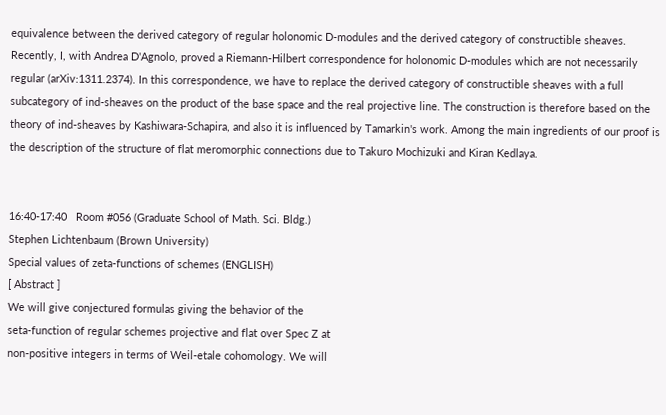equivalence between the derived category of regular holonomic D-modules and the derived category of constructible sheaves. Recently, I, with Andrea D'Agnolo, proved a Riemann-Hilbert correspondence for holonomic D-modules which are not necessarily regular (arXiv:1311.2374). In this correspondence, we have to replace the derived category of constructible sheaves with a full subcategory of ind-sheaves on the product of the base space and the real projective line. The construction is therefore based on the theory of ind-sheaves by Kashiwara-Schapira, and also it is influenced by Tamarkin's work. Among the main ingredients of our proof is the description of the structure of flat meromorphic connections due to Takuro Mochizuki and Kiran Kedlaya.


16:40-17:40   Room #056 (Graduate School of Math. Sci. Bldg.)
Stephen Lichtenbaum (Brown University)
Special values of zeta-functions of schemes (ENGLISH)
[ Abstract ]
We will give conjectured formulas giving the behavior of the
seta-function of regular schemes projective and flat over Spec Z at
non-positive integers in terms of Weil-etale cohomology. We will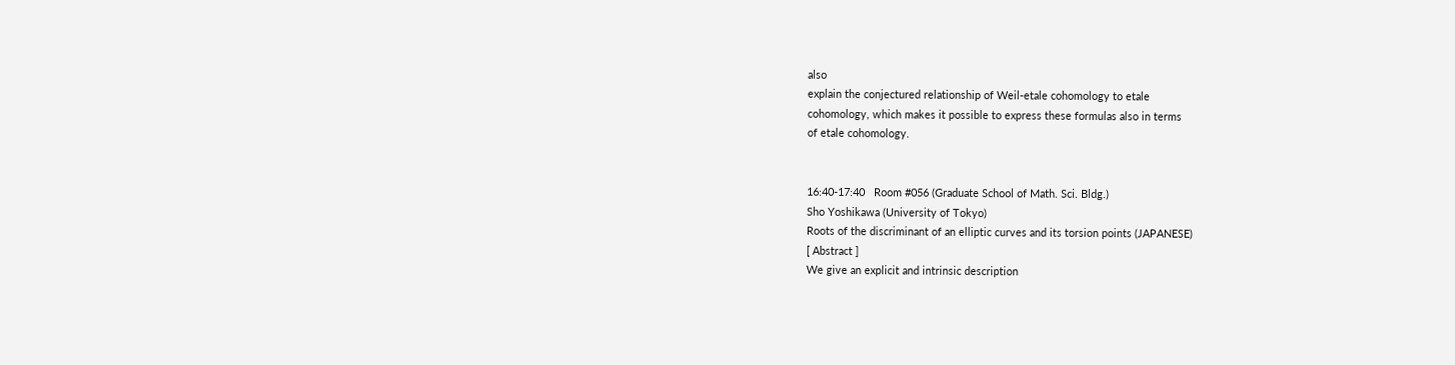also
explain the conjectured relationship of Weil-etale cohomology to etale
cohomology, which makes it possible to express these formulas also in terms
of etale cohomology.


16:40-17:40   Room #056 (Graduate School of Math. Sci. Bldg.)
Sho Yoshikawa (University of Tokyo)
Roots of the discriminant of an elliptic curves and its torsion points (JAPANESE)
[ Abstract ]
We give an explicit and intrinsic description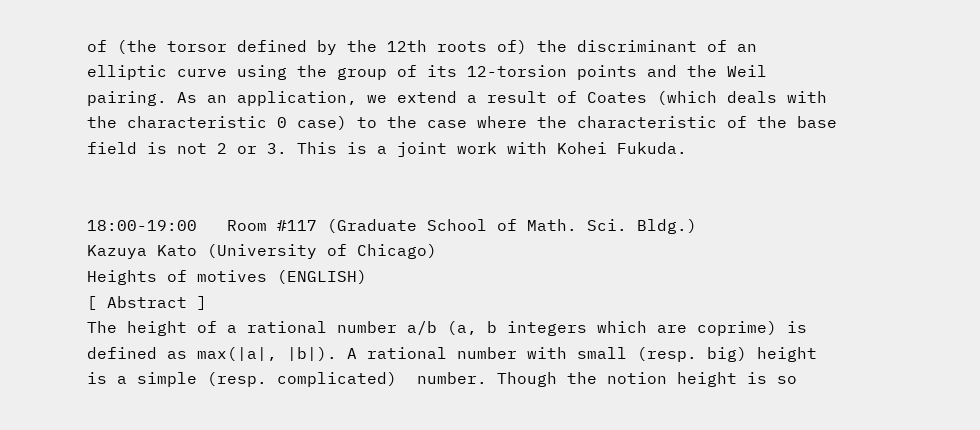of (the torsor defined by the 12th roots of) the discriminant of an elliptic curve using the group of its 12-torsion points and the Weil pairing. As an application, we extend a result of Coates (which deals with the characteristic 0 case) to the case where the characteristic of the base field is not 2 or 3. This is a joint work with Kohei Fukuda.


18:00-19:00   Room #117 (Graduate School of Math. Sci. Bldg.)
Kazuya Kato (University of Chicago)
Heights of motives (ENGLISH)
[ Abstract ]
The height of a rational number a/b (a, b integers which are coprime) is defined as max(|a|, |b|). A rational number with small (resp. big) height is a simple (resp. complicated)  number. Though the notion height is so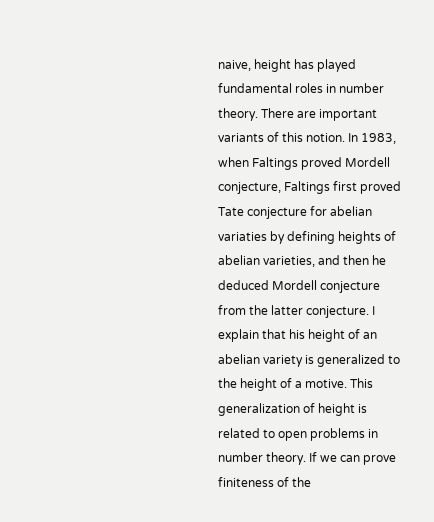naive, height has played fundamental roles in number theory. There are important variants of this notion. In 1983, when Faltings proved Mordell conjecture, Faltings first proved Tate conjecture for abelian variaties by defining heights of abelian varieties, and then he deduced Mordell conjecture from the latter conjecture. I explain that his height of an abelian variety is generalized to the height of a motive. This generalization of height is related to open problems in number theory. If we can prove finiteness of the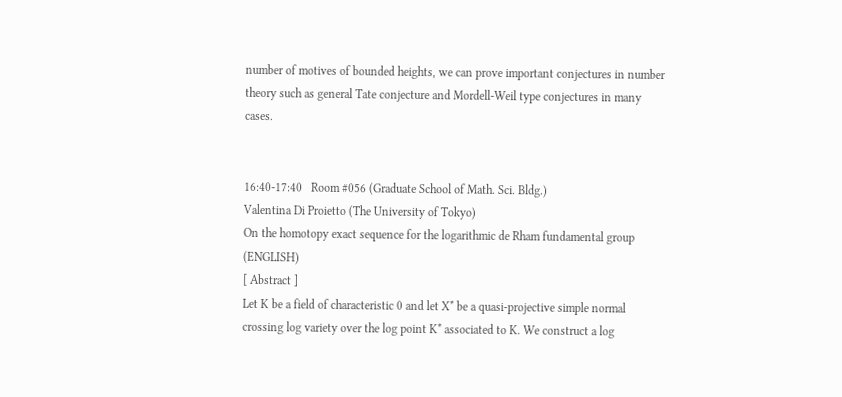number of motives of bounded heights, we can prove important conjectures in number theory such as general Tate conjecture and Mordell-Weil type conjectures in many cases.


16:40-17:40   Room #056 (Graduate School of Math. Sci. Bldg.)
Valentina Di Proietto (The University of Tokyo)
On the homotopy exact sequence for the logarithmic de Rham fundamental group (ENGLISH)
[ Abstract ]
Let K be a field of characteristic 0 and let X* be a quasi-projective simple normal crossing log variety over the log point K* associated to K. We construct a log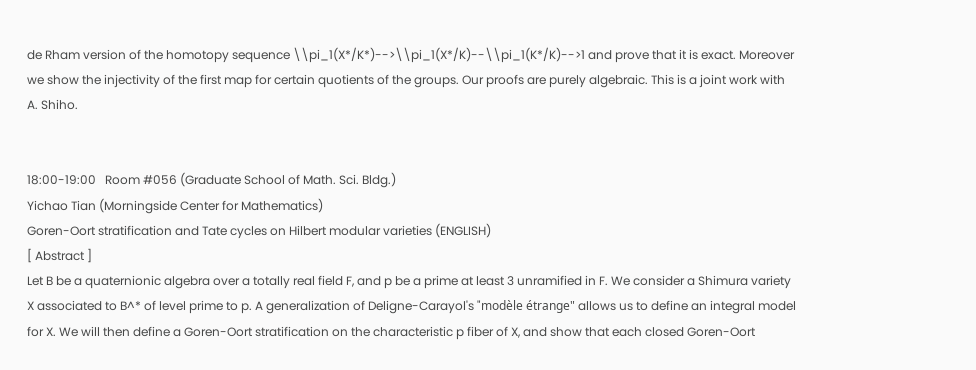de Rham version of the homotopy sequence \\pi_1(X*/K*)-->\\pi_1(X*/K)--\\pi_1(K*/K)-->1 and prove that it is exact. Moreover we show the injectivity of the first map for certain quotients of the groups. Our proofs are purely algebraic. This is a joint work with A. Shiho.


18:00-19:00   Room #056 (Graduate School of Math. Sci. Bldg.)
Yichao Tian (Morningside Center for Mathematics)
Goren-Oort stratification and Tate cycles on Hilbert modular varieties (ENGLISH)
[ Abstract ]
Let B be a quaternionic algebra over a totally real field F, and p be a prime at least 3 unramified in F. We consider a Shimura variety X associated to B^* of level prime to p. A generalization of Deligne-Carayol's "modèle étrange" allows us to define an integral model for X. We will then define a Goren-Oort stratification on the characteristic p fiber of X, and show that each closed Goren-Oort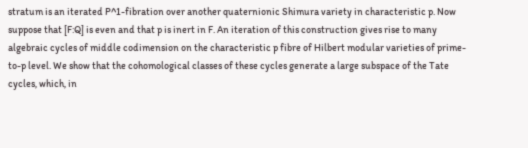stratum is an iterated P^1-fibration over another quaternionic Shimura variety in characteristic p. Now suppose that [F:Q] is even and that p is inert in F. An iteration of this construction gives rise to many algebraic cycles of middle codimension on the characteristic p fibre of Hilbert modular varieties of prime-to-p level. We show that the cohomological classes of these cycles generate a large subspace of the Tate cycles, which, in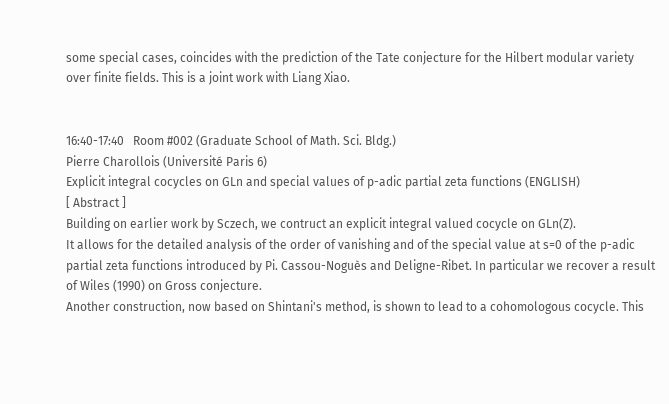some special cases, coincides with the prediction of the Tate conjecture for the Hilbert modular variety over finite fields. This is a joint work with Liang Xiao.


16:40-17:40   Room #002 (Graduate School of Math. Sci. Bldg.)
Pierre Charollois (Université Paris 6)
Explicit integral cocycles on GLn and special values of p-adic partial zeta functions (ENGLISH)
[ Abstract ]
Building on earlier work by Sczech, we contruct an explicit integral valued cocycle on GLn(Z).
It allows for the detailed analysis of the order of vanishing and of the special value at s=0 of the p-adic partial zeta functions introduced by Pi. Cassou-Noguès and Deligne-Ribet. In particular we recover a result of Wiles (1990) on Gross conjecture.
Another construction, now based on Shintani's method, is shown to lead to a cohomologous cocycle. This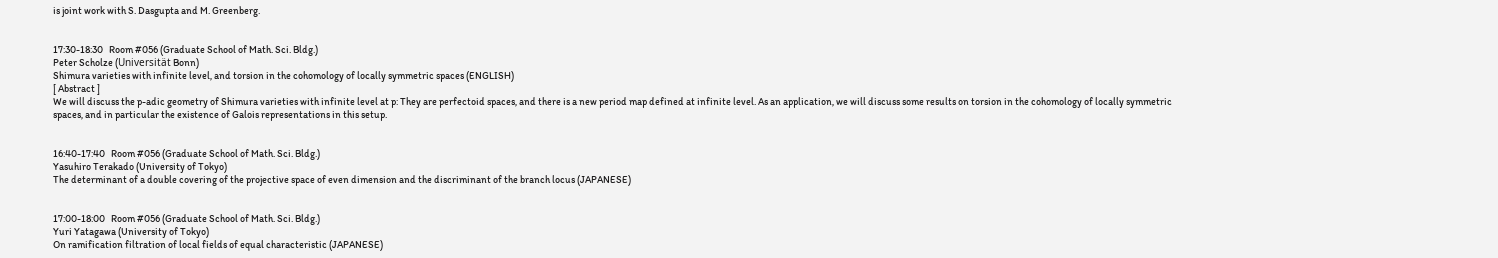is joint work with S. Dasgupta and M. Greenberg.


17:30-18:30   Room #056 (Graduate School of Math. Sci. Bldg.)
Peter Scholze (Universität Bonn)
Shimura varieties with infinite level, and torsion in the cohomology of locally symmetric spaces (ENGLISH)
[ Abstract ]
We will discuss the p-adic geometry of Shimura varieties with infinite level at p: They are perfectoid spaces, and there is a new period map defined at infinite level. As an application, we will discuss some results on torsion in the cohomology of locally symmetric spaces, and in particular the existence of Galois representations in this setup.


16:40-17:40   Room #056 (Graduate School of Math. Sci. Bldg.)
Yasuhiro Terakado (University of Tokyo)
The determinant of a double covering of the projective space of even dimension and the discriminant of the branch locus (JAPANESE)


17:00-18:00   Room #056 (Graduate School of Math. Sci. Bldg.)
Yuri Yatagawa (University of Tokyo)
On ramification filtration of local fields of equal characteristic (JAPANESE)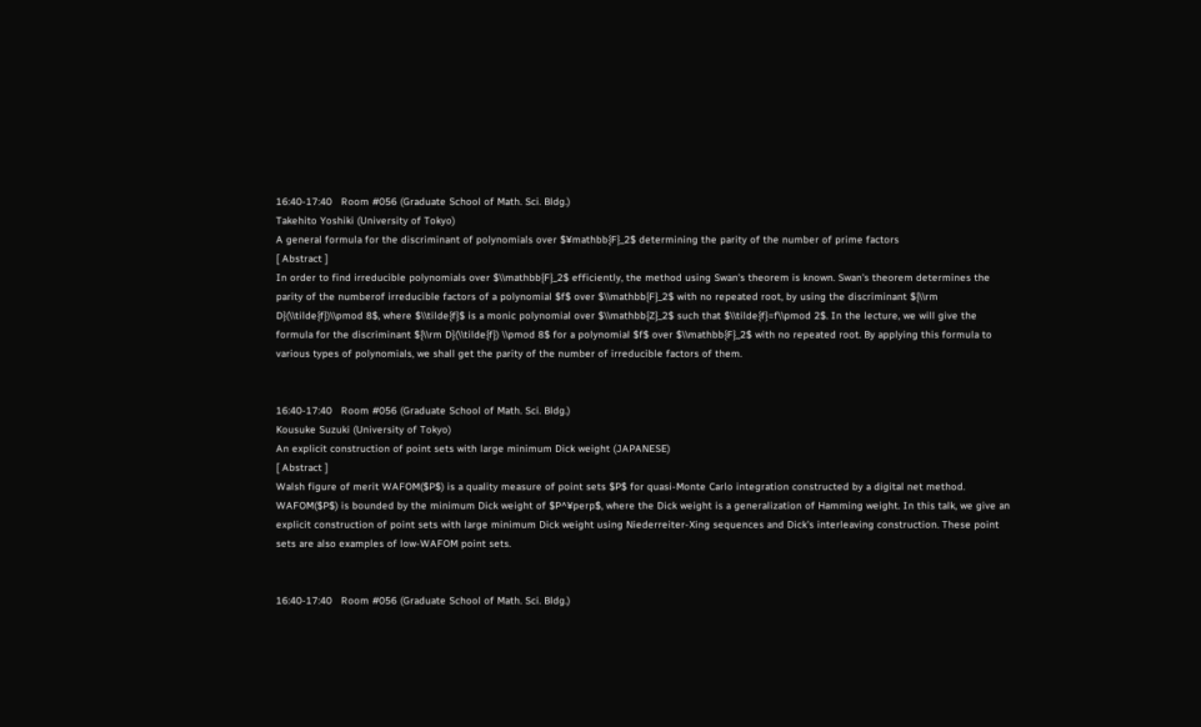16:40-17:40   Room #056 (Graduate School of Math. Sci. Bldg.)
Takehito Yoshiki (University of Tokyo)
A general formula for the discriminant of polynomials over $¥mathbb{F}_2$ determining the parity of the number of prime factors
[ Abstract ]
In order to find irreducible polynomials over $\\mathbb{F}_2$ efficiently, the method using Swan's theorem is known. Swan's theorem determines the parity of the numberof irreducible factors of a polynomial $f$ over $\\mathbb{F}_2$ with no repeated root, by using the discriminant ${\\rm D}(\\tilde{f})\\pmod 8$, where $\\tilde{f}$ is a monic polynomial over $\\mathbb{Z}_2$ such that $\\tilde{f}=f\\pmod 2$. In the lecture, we will give the formula for the discriminant ${\\rm D}(\\tilde{f}) \\pmod 8$ for a polynomial $f$ over $\\mathbb{F}_2$ with no repeated root. By applying this formula to various types of polynomials, we shall get the parity of the number of irreducible factors of them.


16:40-17:40   Room #056 (Graduate School of Math. Sci. Bldg.)
Kousuke Suzuki (University of Tokyo)
An explicit construction of point sets with large minimum Dick weight (JAPANESE)
[ Abstract ]
Walsh figure of merit WAFOM($P$) is a quality measure of point sets $P$ for quasi-Monte Carlo integration constructed by a digital net method. WAFOM($P$) is bounded by the minimum Dick weight of $P^¥perp$, where the Dick weight is a generalization of Hamming weight. In this talk, we give an explicit construction of point sets with large minimum Dick weight using Niederreiter-Xing sequences and Dick's interleaving construction. These point sets are also examples of low-WAFOM point sets.


16:40-17:40   Room #056 (Graduate School of Math. Sci. Bldg.)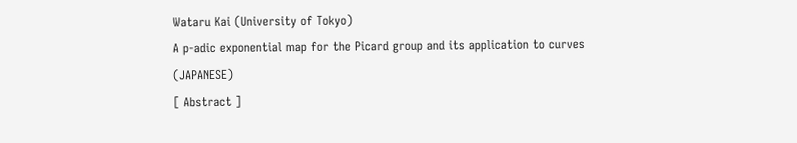Wataru Kai (University of Tokyo)
A p-adic exponential map for the Picard group and its application to curves (JAPANESE)
[ Abstract ]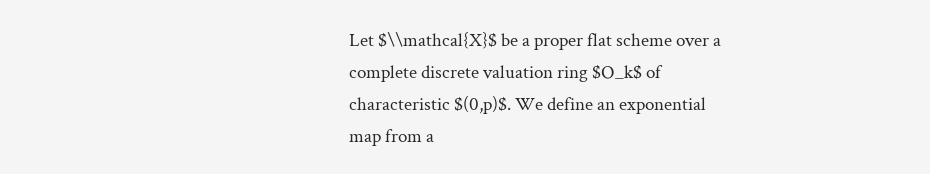Let $\\mathcal{X}$ be a proper flat scheme over a complete discrete valuation ring $O_k$ of characteristic $(0,p)$. We define an exponential map from a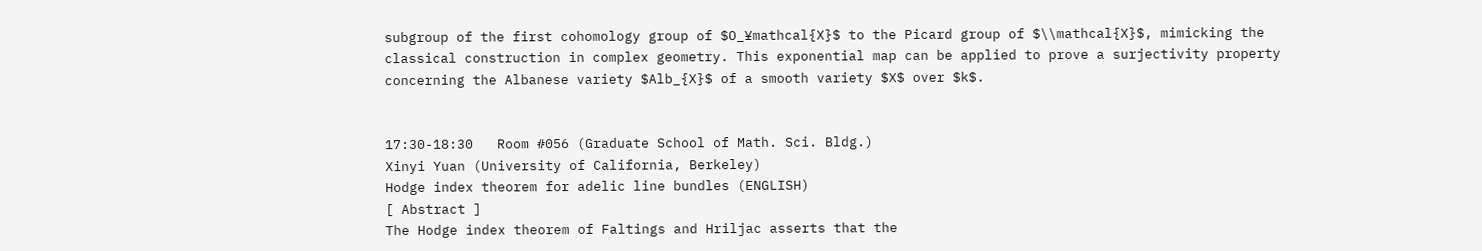subgroup of the first cohomology group of $O_¥mathcal{X}$ to the Picard group of $\\mathcal{X}$, mimicking the classical construction in complex geometry. This exponential map can be applied to prove a surjectivity property concerning the Albanese variety $Alb_{X}$ of a smooth variety $X$ over $k$.


17:30-18:30   Room #056 (Graduate School of Math. Sci. Bldg.)
Xinyi Yuan (University of California, Berkeley)
Hodge index theorem for adelic line bundles (ENGLISH)
[ Abstract ]
The Hodge index theorem of Faltings and Hriljac asserts that the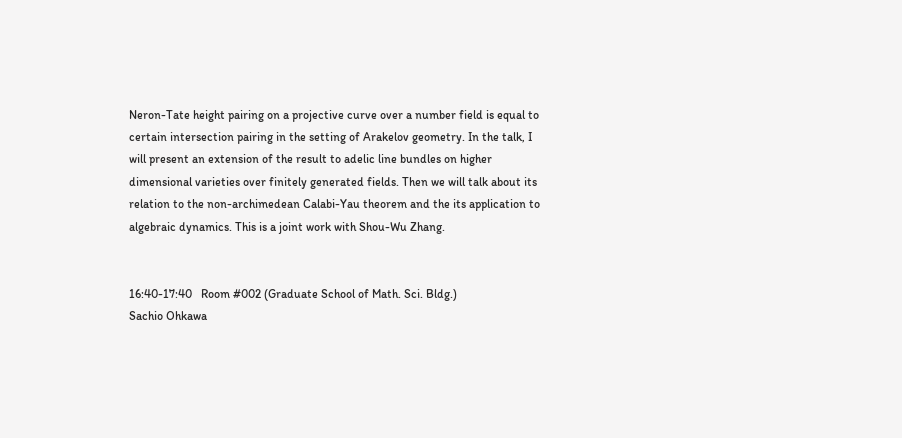Neron-Tate height pairing on a projective curve over a number field is equal to certain intersection pairing in the setting of Arakelov geometry. In the talk, I will present an extension of the result to adelic line bundles on higher dimensional varieties over finitely generated fields. Then we will talk about its relation to the non-archimedean Calabi-Yau theorem and the its application to algebraic dynamics. This is a joint work with Shou-Wu Zhang.


16:40-17:40   Room #002 (Graduate School of Math. Sci. Bldg.)
Sachio Ohkawa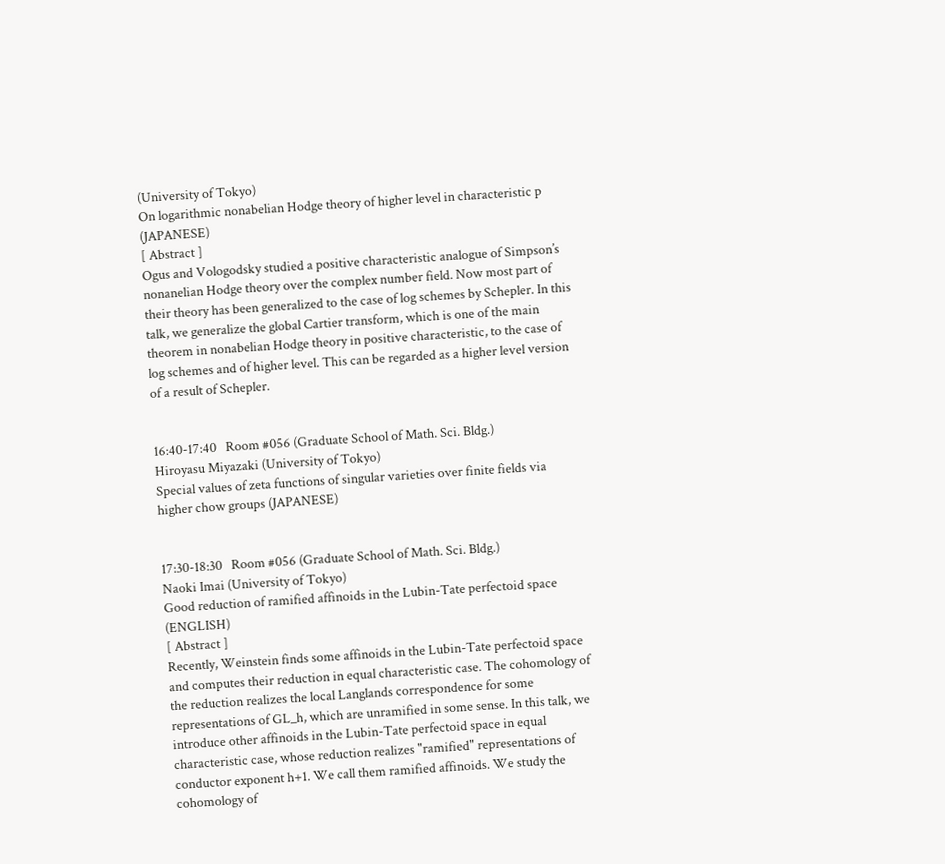(University of Tokyo)
On logarithmic nonabelian Hodge theory of higher level in characteristic p (JAPANESE)
[ Abstract ]
Ogus and Vologodsky studied a positive characteristic analogue of Simpson’s nonanelian Hodge theory over the complex number field. Now most part of their theory has been generalized to the case of log schemes by Schepler. In this talk, we generalize the global Cartier transform, which is one of the main theorem in nonabelian Hodge theory in positive characteristic, to the case of log schemes and of higher level. This can be regarded as a higher level version of a result of Schepler.


16:40-17:40   Room #056 (Graduate School of Math. Sci. Bldg.)
Hiroyasu Miyazaki (University of Tokyo)
Special values of zeta functions of singular varieties over finite fields via higher chow groups (JAPANESE)


17:30-18:30   Room #056 (Graduate School of Math. Sci. Bldg.)
Naoki Imai (University of Tokyo)
Good reduction of ramified affinoids in the Lubin-Tate perfectoid space (ENGLISH)
[ Abstract ]
Recently, Weinstein finds some affinoids in the Lubin-Tate perfectoid space and computes their reduction in equal characteristic case. The cohomology of the reduction realizes the local Langlands correspondence for some representations of GL_h, which are unramified in some sense. In this talk, we introduce other affinoids in the Lubin-Tate perfectoid space in equal characteristic case, whose reduction realizes "ramified" representations of conductor exponent h+1. We call them ramified affinoids. We study the cohomology of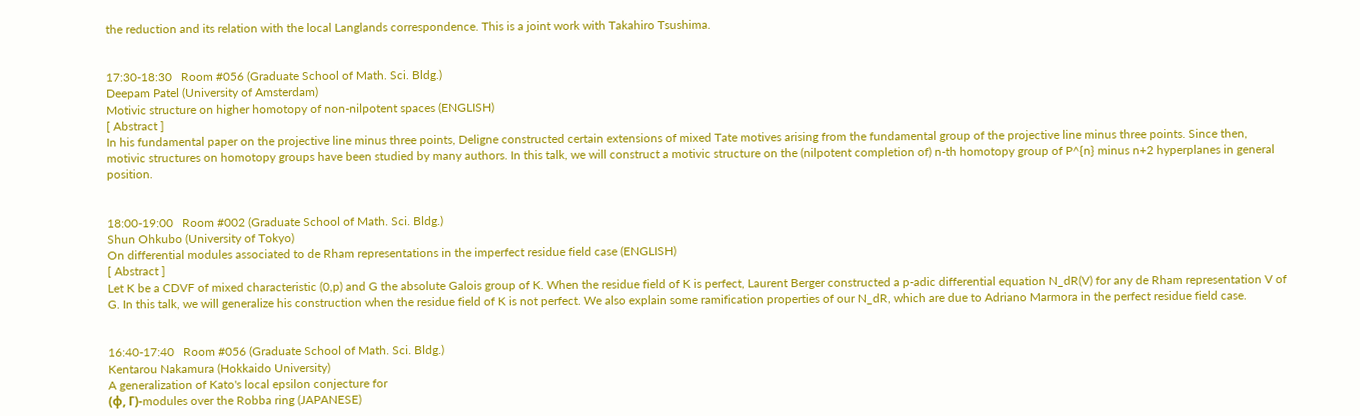the reduction and its relation with the local Langlands correspondence. This is a joint work with Takahiro Tsushima.


17:30-18:30   Room #056 (Graduate School of Math. Sci. Bldg.)
Deepam Patel (University of Amsterdam)
Motivic structure on higher homotopy of non-nilpotent spaces (ENGLISH)
[ Abstract ]
In his fundamental paper on the projective line minus three points, Deligne constructed certain extensions of mixed Tate motives arising from the fundamental group of the projective line minus three points. Since then, motivic structures on homotopy groups have been studied by many authors. In this talk, we will construct a motivic structure on the (nilpotent completion of) n-th homotopy group of P^{n} minus n+2 hyperplanes in general position.


18:00-19:00   Room #002 (Graduate School of Math. Sci. Bldg.)
Shun Ohkubo (University of Tokyo)
On differential modules associated to de Rham representations in the imperfect residue field case (ENGLISH)
[ Abstract ]
Let K be a CDVF of mixed characteristic (0,p) and G the absolute Galois group of K. When the residue field of K is perfect, Laurent Berger constructed a p-adic differential equation N_dR(V) for any de Rham representation V of G. In this talk, we will generalize his construction when the residue field of K is not perfect. We also explain some ramification properties of our N_dR, which are due to Adriano Marmora in the perfect residue field case.


16:40-17:40   Room #056 (Graduate School of Math. Sci. Bldg.)
Kentarou Nakamura (Hokkaido University)
A generalization of Kato's local epsilon conjecture for
(φ, Γ)-modules over the Robba ring (JAPANESE)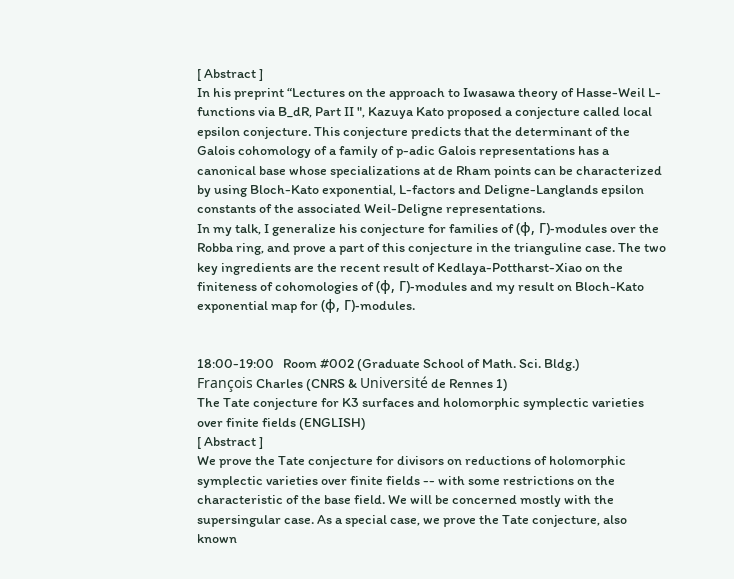[ Abstract ]
In his preprint “Lectures on the approach to Iwasawa theory of Hasse-Weil L-functions via B_dR, Part II ", Kazuya Kato proposed a conjecture called local epsilon conjecture. This conjecture predicts that the determinant of the Galois cohomology of a family of p-adic Galois representations has a canonical base whose specializations at de Rham points can be characterized by using Bloch-Kato exponential, L-factors and Deligne-Langlands epsilon constants of the associated Weil-Deligne representations.
In my talk, I generalize his conjecture for families of (φ, Γ)-modules over the Robba ring, and prove a part of this conjecture in the trianguline case. The two key ingredients are the recent result of Kedlaya-Pottharst-Xiao on the finiteness of cohomologies of (φ, Γ)-modules and my result on Bloch-Kato exponential map for (φ, Γ)-modules.


18:00-19:00   Room #002 (Graduate School of Math. Sci. Bldg.)
François Charles (CNRS & Université de Rennes 1)
The Tate conjecture for K3 surfaces and holomorphic symplectic varieties over finite fields (ENGLISH)
[ Abstract ]
We prove the Tate conjecture for divisors on reductions of holomorphic symplectic varieties over finite fields -- with some restrictions on the characteristic of the base field. We will be concerned mostly with the supersingular case. As a special case, we prove the Tate conjecture, also known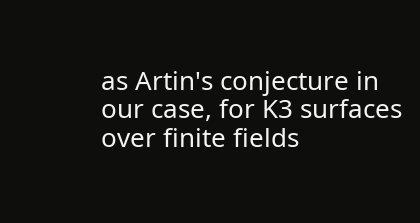as Artin's conjecture in our case, for K3 surfaces over finite fields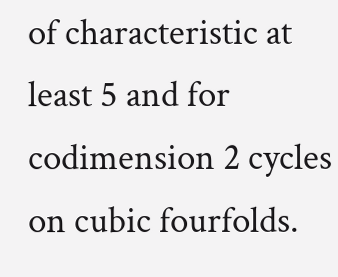of characteristic at least 5 and for codimension 2 cycles on cubic fourfolds.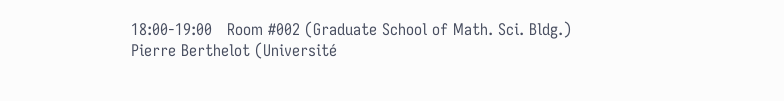18:00-19:00   Room #002 (Graduate School of Math. Sci. Bldg.)
Pierre Berthelot (Université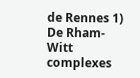de Rennes 1)
De Rham-Witt complexes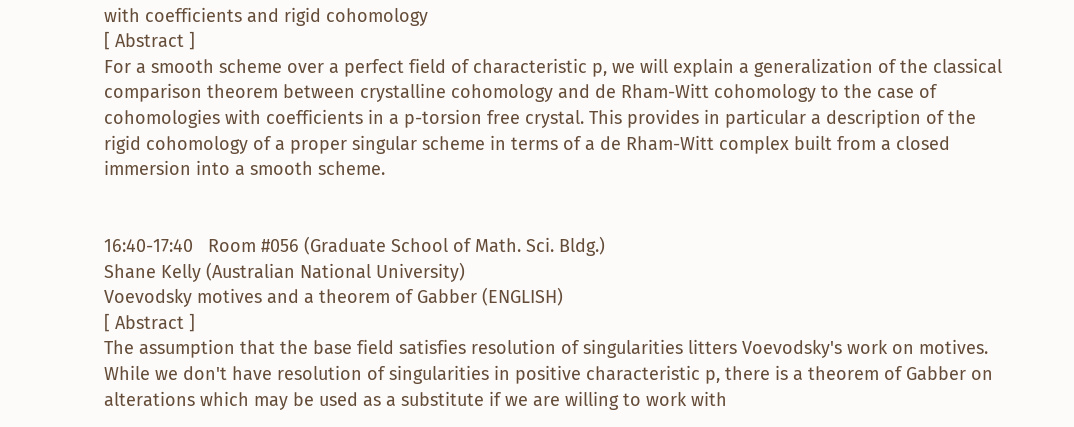with coefficients and rigid cohomology
[ Abstract ]
For a smooth scheme over a perfect field of characteristic p, we will explain a generalization of the classical comparison theorem between crystalline cohomology and de Rham-Witt cohomology to the case of cohomologies with coefficients in a p-torsion free crystal. This provides in particular a description of the rigid cohomology of a proper singular scheme in terms of a de Rham-Witt complex built from a closed immersion into a smooth scheme.


16:40-17:40   Room #056 (Graduate School of Math. Sci. Bldg.)
Shane Kelly (Australian National University)
Voevodsky motives and a theorem of Gabber (ENGLISH)
[ Abstract ]
The assumption that the base field satisfies resolution of singularities litters Voevodsky's work on motives. While we don't have resolution of singularities in positive characteristic p, there is a theorem of Gabber on alterations which may be used as a substitute if we are willing to work with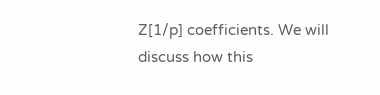Z[1/p] coefficients. We will discuss how this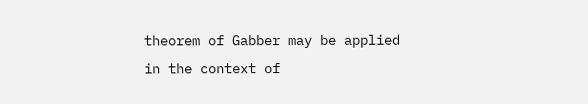theorem of Gabber may be applied in the context of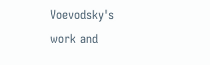Voevodsky's work and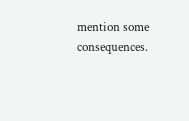mention some consequences.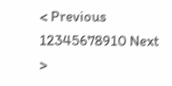< Previous 12345678910 Next >